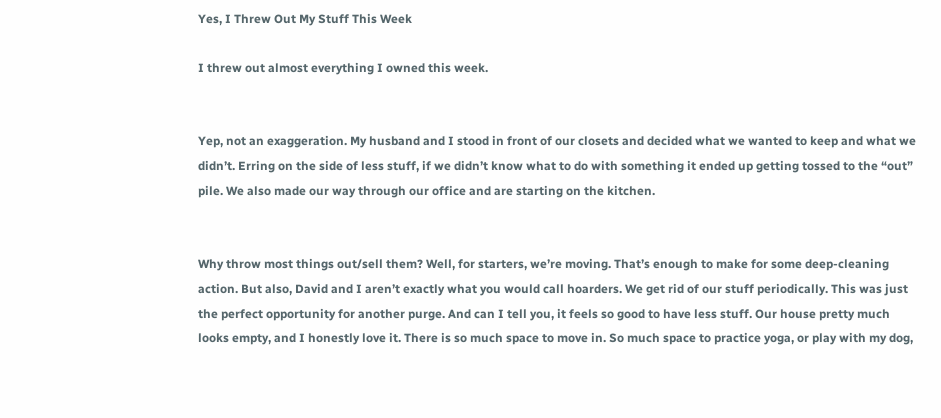Yes, I Threw Out My Stuff This Week

I threw out almost everything I owned this week.


Yep, not an exaggeration. My husband and I stood in front of our closets and decided what we wanted to keep and what we didn’t. Erring on the side of less stuff, if we didn’t know what to do with something it ended up getting tossed to the “out” pile. We also made our way through our office and are starting on the kitchen.


Why throw most things out/sell them? Well, for starters, we’re moving. That’s enough to make for some deep-cleaning action. But also, David and I aren’t exactly what you would call hoarders. We get rid of our stuff periodically. This was just the perfect opportunity for another purge. And can I tell you, it feels so good to have less stuff. Our house pretty much looks empty, and I honestly love it. There is so much space to move in. So much space to practice yoga, or play with my dog,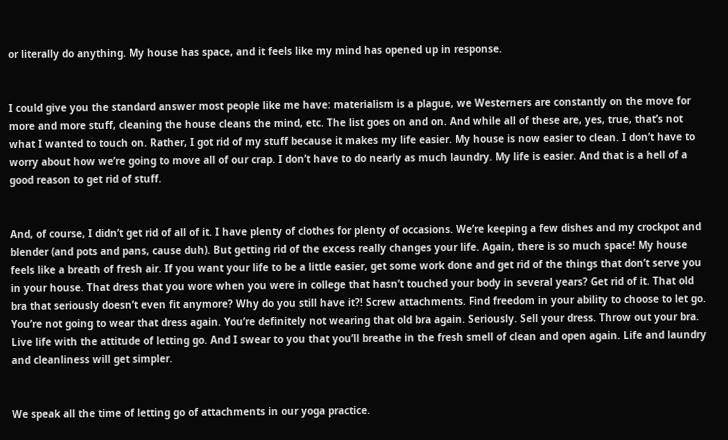or literally do anything. My house has space, and it feels like my mind has opened up in response.


I could give you the standard answer most people like me have: materialism is a plague, we Westerners are constantly on the move for more and more stuff, cleaning the house cleans the mind, etc. The list goes on and on. And while all of these are, yes, true, that’s not what I wanted to touch on. Rather, I got rid of my stuff because it makes my life easier. My house is now easier to clean. I don’t have to worry about how we’re going to move all of our crap. I don’t have to do nearly as much laundry. My life is easier. And that is a hell of a good reason to get rid of stuff.


And, of course, I didn’t get rid of all of it. I have plenty of clothes for plenty of occasions. We’re keeping a few dishes and my crockpot and blender (and pots and pans, cause duh). But getting rid of the excess really changes your life. Again, there is so much space! My house feels like a breath of fresh air. If you want your life to be a little easier, get some work done and get rid of the things that don’t serve you in your house. That dress that you wore when you were in college that hasn’t touched your body in several years? Get rid of it. That old bra that seriously doesn’t even fit anymore? Why do you still have it?! Screw attachments. Find freedom in your ability to choose to let go. You’re not going to wear that dress again. You’re definitely not wearing that old bra again. Seriously. Sell your dress. Throw out your bra. Live life with the attitude of letting go. And I swear to you that you’ll breathe in the fresh smell of clean and open again. Life and laundry and cleanliness will get simpler.


We speak all the time of letting go of attachments in our yoga practice.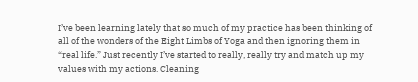I’ve been learning lately that so much of my practice has been thinking of all of the wonders of the Eight Limbs of Yoga and then ignoring them in “real life.” Just recently I’ve started to really, really try and match up my values with my actions. Cleaning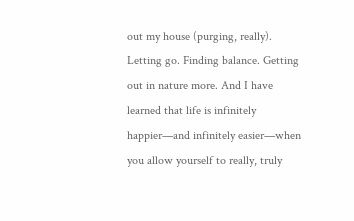out my house (purging, really). Letting go. Finding balance. Getting out in nature more. And I have learned that life is infinitely happier—and infinitely easier—when you allow yourself to really, truly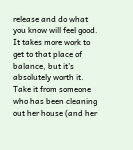release and do what you know will feel good. It takes more work to get to that place of balance, but it’s absolutely worth it. Take it from someone who has been cleaning out her house (and her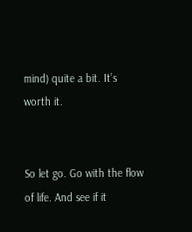mind) quite a bit. It’s worth it.


So let go. Go with the flow of life. And see if it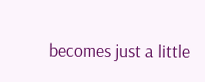becomes just a little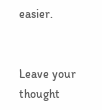easier.


Leave your thought